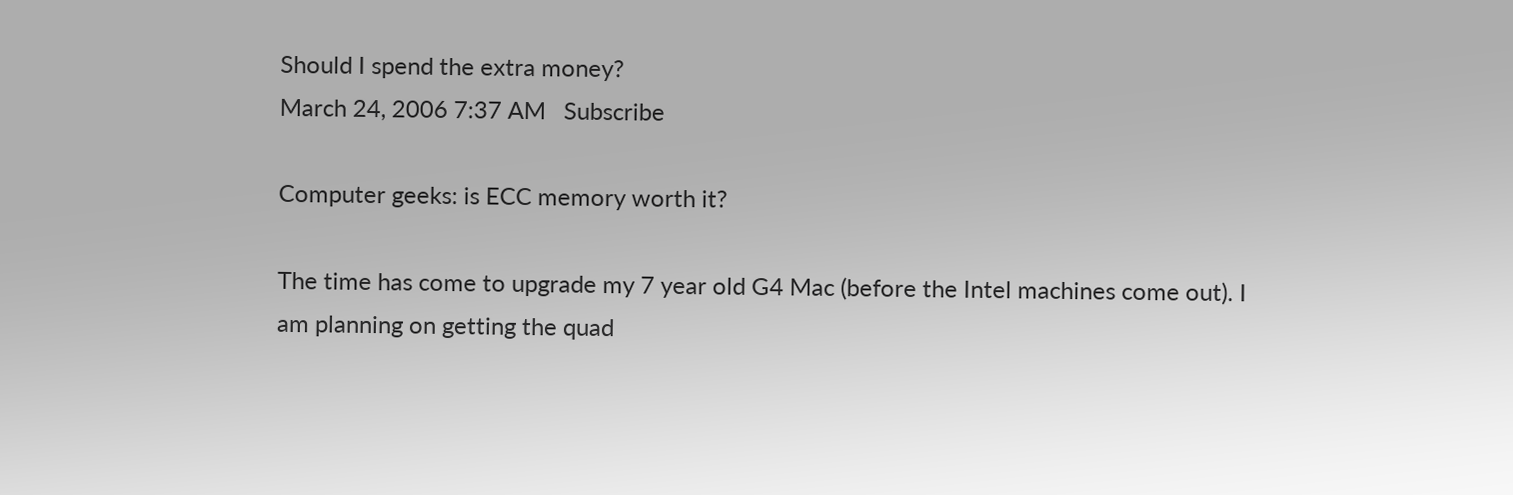Should I spend the extra money?
March 24, 2006 7:37 AM   Subscribe

Computer geeks: is ECC memory worth it?

The time has come to upgrade my 7 year old G4 Mac (before the Intel machines come out). I am planning on getting the quad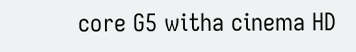core G5 witha cinema HD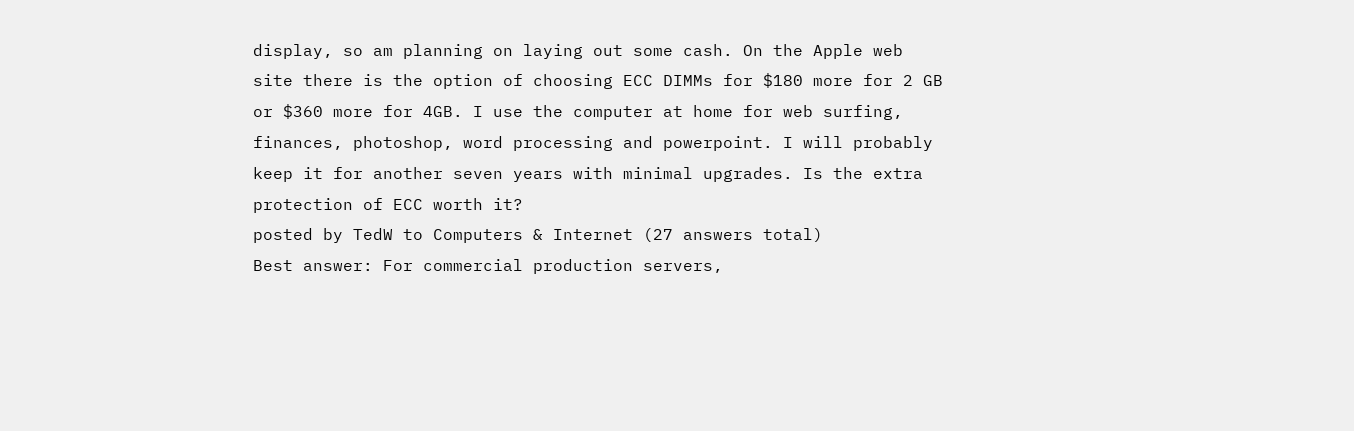display, so am planning on laying out some cash. On the Apple web site there is the option of choosing ECC DIMMs for $180 more for 2 GB or $360 more for 4GB. I use the computer at home for web surfing, finances, photoshop, word processing and powerpoint. I will probably keep it for another seven years with minimal upgrades. Is the extra protection of ECC worth it?
posted by TedW to Computers & Internet (27 answers total)
Best answer: For commercial production servers,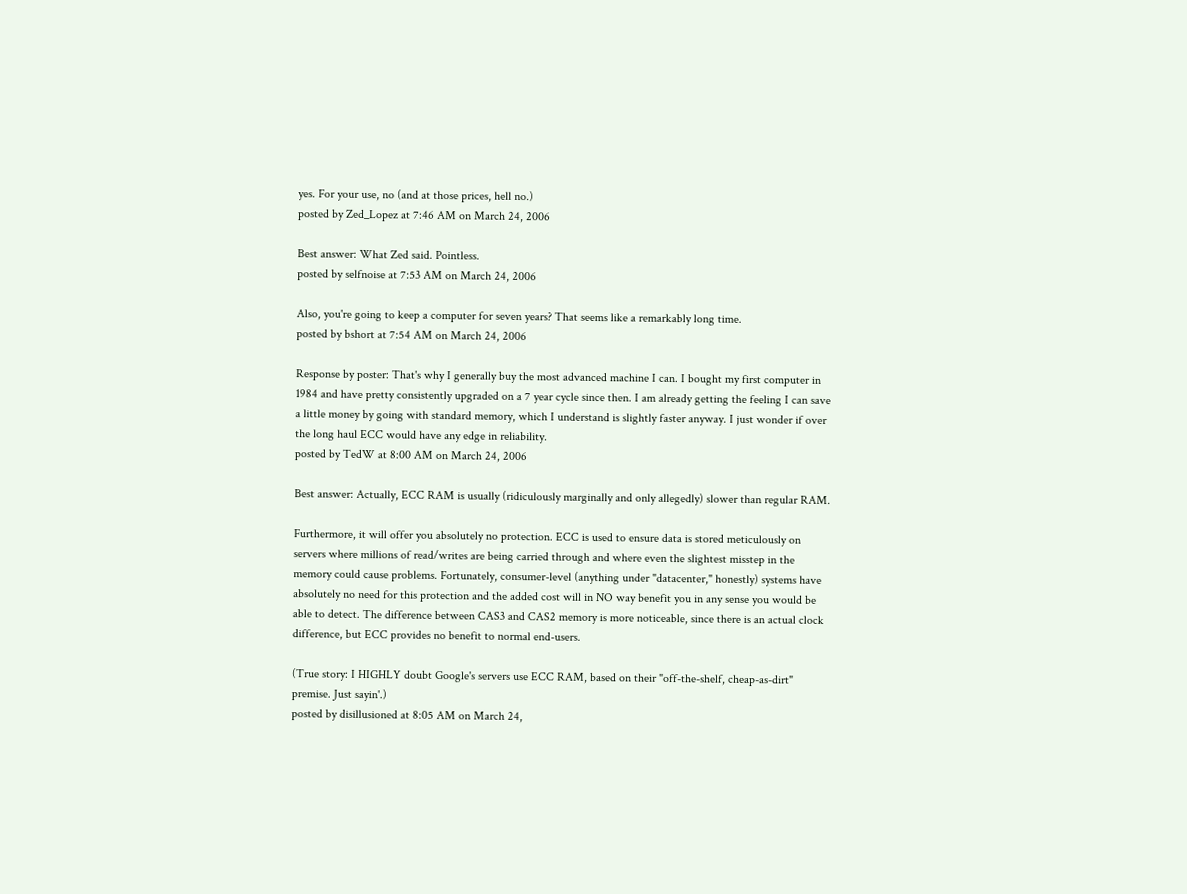yes. For your use, no (and at those prices, hell no.)
posted by Zed_Lopez at 7:46 AM on March 24, 2006

Best answer: What Zed said. Pointless.
posted by selfnoise at 7:53 AM on March 24, 2006

Also, you're going to keep a computer for seven years? That seems like a remarkably long time.
posted by bshort at 7:54 AM on March 24, 2006

Response by poster: That's why I generally buy the most advanced machine I can. I bought my first computer in 1984 and have pretty consistently upgraded on a 7 year cycle since then. I am already getting the feeling I can save a little money by going with standard memory, which I understand is slightly faster anyway. I just wonder if over the long haul ECC would have any edge in reliability.
posted by TedW at 8:00 AM on March 24, 2006

Best answer: Actually, ECC RAM is usually (ridiculously marginally and only allegedly) slower than regular RAM.

Furthermore, it will offer you absolutely no protection. ECC is used to ensure data is stored meticulously on servers where millions of read/writes are being carried through and where even the slightest misstep in the memory could cause problems. Fortunately, consumer-level (anything under "datacenter," honestly) systems have absolutely no need for this protection and the added cost will in NO way benefit you in any sense you would be able to detect. The difference between CAS3 and CAS2 memory is more noticeable, since there is an actual clock difference, but ECC provides no benefit to normal end-users.

(True story: I HIGHLY doubt Google's servers use ECC RAM, based on their "off-the-shelf, cheap-as-dirt" premise. Just sayin'.)
posted by disillusioned at 8:05 AM on March 24,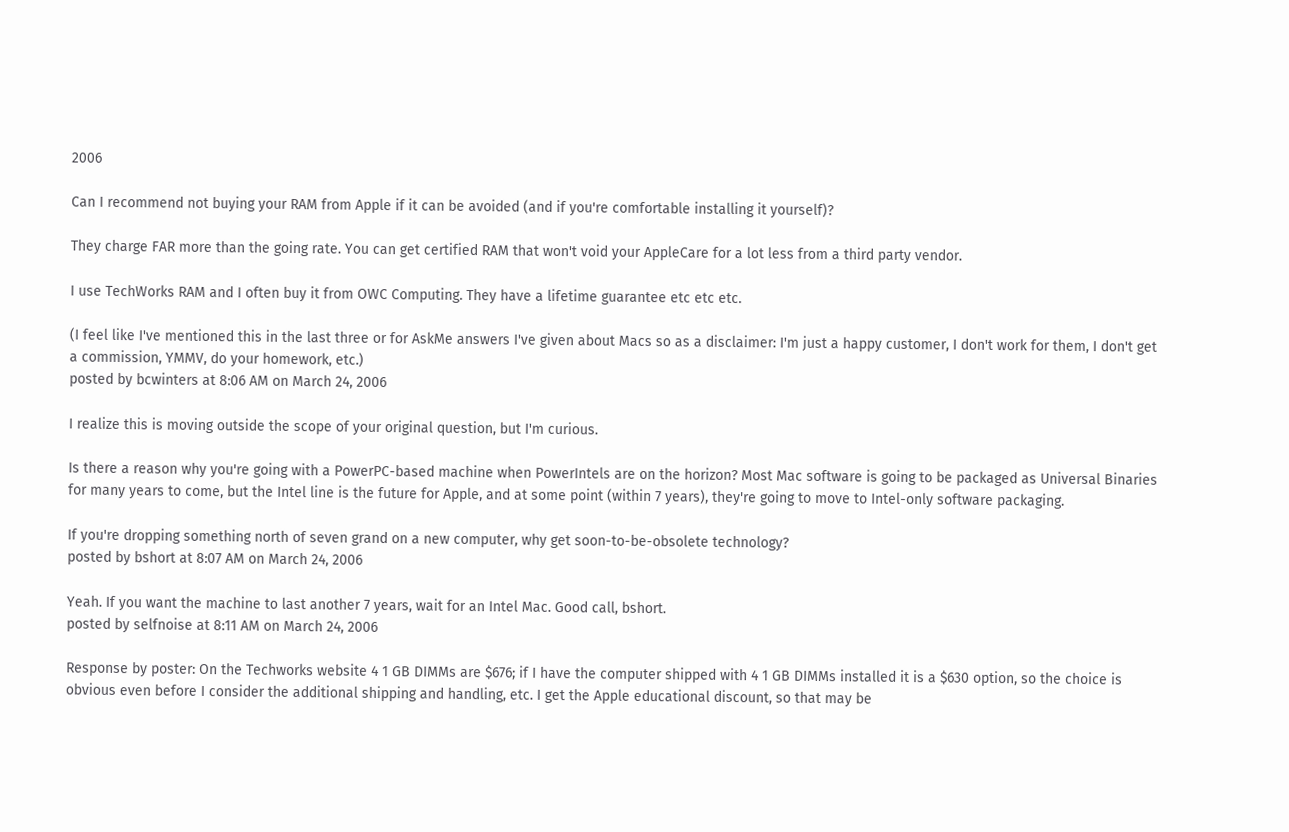2006

Can I recommend not buying your RAM from Apple if it can be avoided (and if you're comfortable installing it yourself)?

They charge FAR more than the going rate. You can get certified RAM that won't void your AppleCare for a lot less from a third party vendor.

I use TechWorks RAM and I often buy it from OWC Computing. They have a lifetime guarantee etc etc etc.

(I feel like I've mentioned this in the last three or for AskMe answers I've given about Macs so as a disclaimer: I'm just a happy customer, I don't work for them, I don't get a commission, YMMV, do your homework, etc.)
posted by bcwinters at 8:06 AM on March 24, 2006

I realize this is moving outside the scope of your original question, but I'm curious.

Is there a reason why you're going with a PowerPC-based machine when PowerIntels are on the horizon? Most Mac software is going to be packaged as Universal Binaries for many years to come, but the Intel line is the future for Apple, and at some point (within 7 years), they're going to move to Intel-only software packaging.

If you're dropping something north of seven grand on a new computer, why get soon-to-be-obsolete technology?
posted by bshort at 8:07 AM on March 24, 2006

Yeah. If you want the machine to last another 7 years, wait for an Intel Mac. Good call, bshort.
posted by selfnoise at 8:11 AM on March 24, 2006

Response by poster: On the Techworks website 4 1 GB DIMMs are $676; if I have the computer shipped with 4 1 GB DIMMs installed it is a $630 option, so the choice is obvious even before I consider the additional shipping and handling, etc. I get the Apple educational discount, so that may be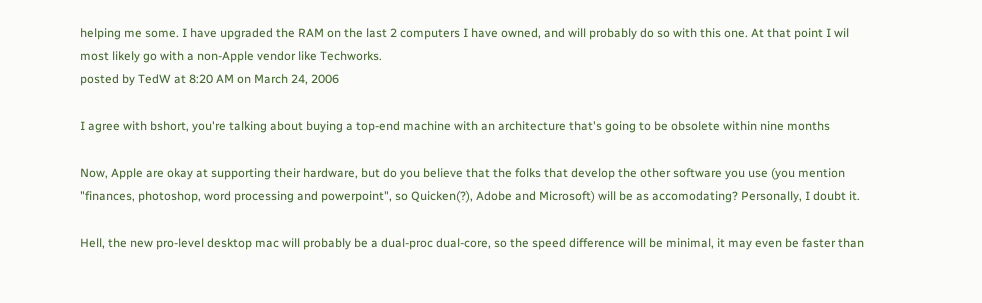helping me some. I have upgraded the RAM on the last 2 computers I have owned, and will probably do so with this one. At that point I wil most likely go with a non-Apple vendor like Techworks.
posted by TedW at 8:20 AM on March 24, 2006

I agree with bshort, you're talking about buying a top-end machine with an architecture that's going to be obsolete within nine months

Now, Apple are okay at supporting their hardware, but do you believe that the folks that develop the other software you use (you mention "finances, photoshop, word processing and powerpoint", so Quicken(?), Adobe and Microsoft) will be as accomodating? Personally, I doubt it.

Hell, the new pro-level desktop mac will probably be a dual-proc dual-core, so the speed difference will be minimal, it may even be faster than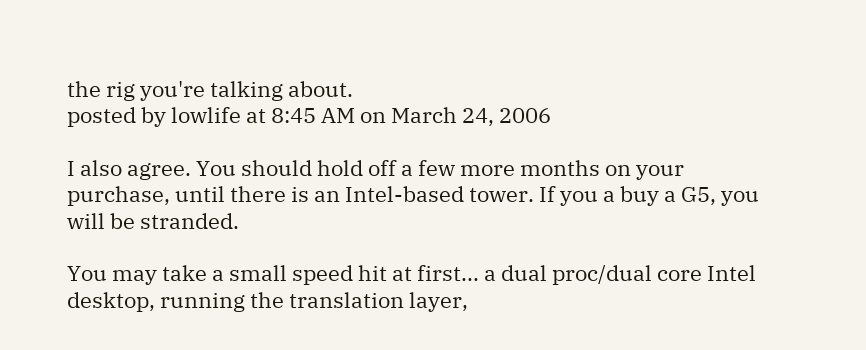the rig you're talking about.
posted by lowlife at 8:45 AM on March 24, 2006

I also agree. You should hold off a few more months on your purchase, until there is an Intel-based tower. If you a buy a G5, you will be stranded.

You may take a small speed hit at first... a dual proc/dual core Intel desktop, running the translation layer,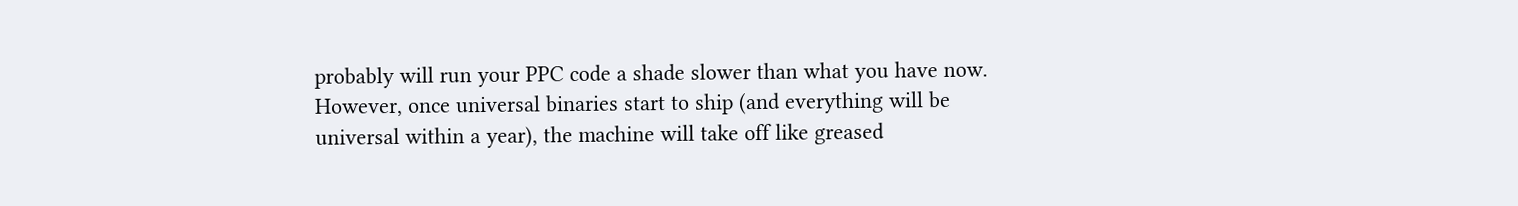probably will run your PPC code a shade slower than what you have now. However, once universal binaries start to ship (and everything will be universal within a year), the machine will take off like greased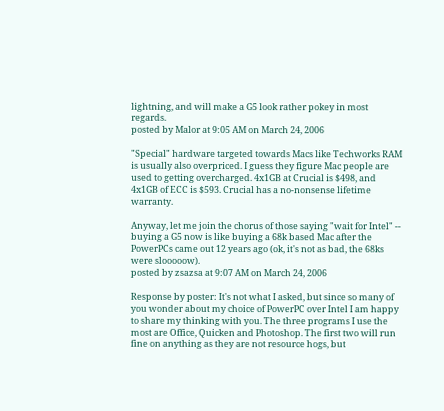lightning, and will make a G5 look rather pokey in most regards.
posted by Malor at 9:05 AM on March 24, 2006

"Special" hardware targeted towards Macs like Techworks RAM is usually also overpriced. I guess they figure Mac people are used to getting overcharged. 4x1GB at Crucial is $498, and 4x1GB of ECC is $593. Crucial has a no-nonsense lifetime warranty.

Anyway, let me join the chorus of those saying "wait for Intel" -- buying a G5 now is like buying a 68k based Mac after the PowerPCs came out 12 years ago (ok, it's not as bad, the 68ks were slooooow).
posted by zsazsa at 9:07 AM on March 24, 2006

Response by poster: It's not what I asked, but since so many of you wonder about my choice of PowerPC over Intel I am happy to share my thinking with you. The three programs I use the most are Office, Quicken and Photoshop. The first two will run fine on anything as they are not resource hogs, but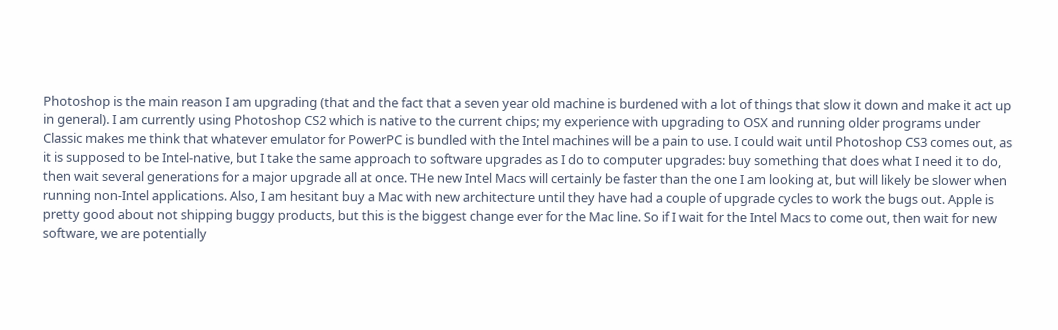Photoshop is the main reason I am upgrading (that and the fact that a seven year old machine is burdened with a lot of things that slow it down and make it act up in general). I am currently using Photoshop CS2 which is native to the current chips; my experience with upgrading to OSX and running older programs under Classic makes me think that whatever emulator for PowerPC is bundled with the Intel machines will be a pain to use. I could wait until Photoshop CS3 comes out, as it is supposed to be Intel-native, but I take the same approach to software upgrades as I do to computer upgrades: buy something that does what I need it to do, then wait several generations for a major upgrade all at once. THe new Intel Macs will certainly be faster than the one I am looking at, but will likely be slower when running non-Intel applications. Also, I am hesitant buy a Mac with new architecture until they have had a couple of upgrade cycles to work the bugs out. Apple is pretty good about not shipping buggy products, but this is the biggest change ever for the Mac line. So if I wait for the Intel Macs to come out, then wait for new software, we are potentially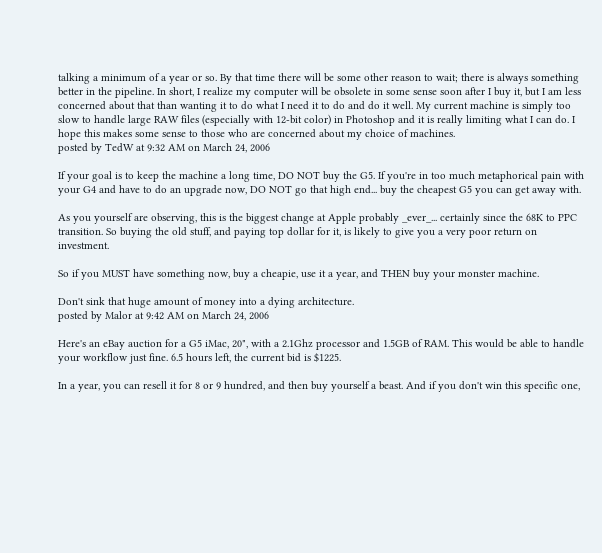talking a minimum of a year or so. By that time there will be some other reason to wait; there is always something better in the pipeline. In short, I realize my computer will be obsolete in some sense soon after I buy it, but I am less concerned about that than wanting it to do what I need it to do and do it well. My current machine is simply too slow to handle large RAW files (especially with 12-bit color) in Photoshop and it is really limiting what I can do. I hope this makes some sense to those who are concerned about my choice of machines.
posted by TedW at 9:32 AM on March 24, 2006

If your goal is to keep the machine a long time, DO NOT buy the G5. If you're in too much metaphorical pain with your G4 and have to do an upgrade now, DO NOT go that high end... buy the cheapest G5 you can get away with.

As you yourself are observing, this is the biggest change at Apple probably _ever_... certainly since the 68K to PPC transition. So buying the old stuff, and paying top dollar for it, is likely to give you a very poor return on investment.

So if you MUST have something now, buy a cheapie, use it a year, and THEN buy your monster machine.

Don't sink that huge amount of money into a dying architecture.
posted by Malor at 9:42 AM on March 24, 2006

Here's an eBay auction for a G5 iMac, 20", with a 2.1Ghz processor and 1.5GB of RAM. This would be able to handle your workflow just fine. 6.5 hours left, the current bid is $1225.

In a year, you can resell it for 8 or 9 hundred, and then buy yourself a beast. And if you don't win this specific one,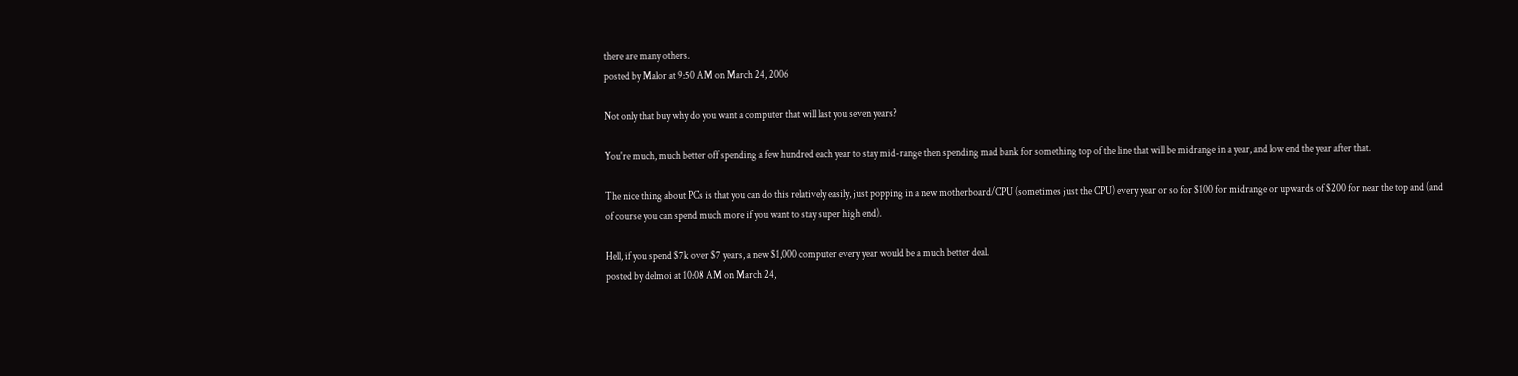there are many others.
posted by Malor at 9:50 AM on March 24, 2006

Not only that buy why do you want a computer that will last you seven years?

You're much, much better off spending a few hundred each year to stay mid-range then spending mad bank for something top of the line that will be midrange in a year, and low end the year after that.

The nice thing about PCs is that you can do this relatively easily, just popping in a new motherboard/CPU (sometimes just the CPU) every year or so for $100 for midrange or upwards of $200 for near the top and (and of course you can spend much more if you want to stay super high end).

Hell, if you spend $7k over $7 years, a new $1,000 computer every year would be a much better deal.
posted by delmoi at 10:08 AM on March 24,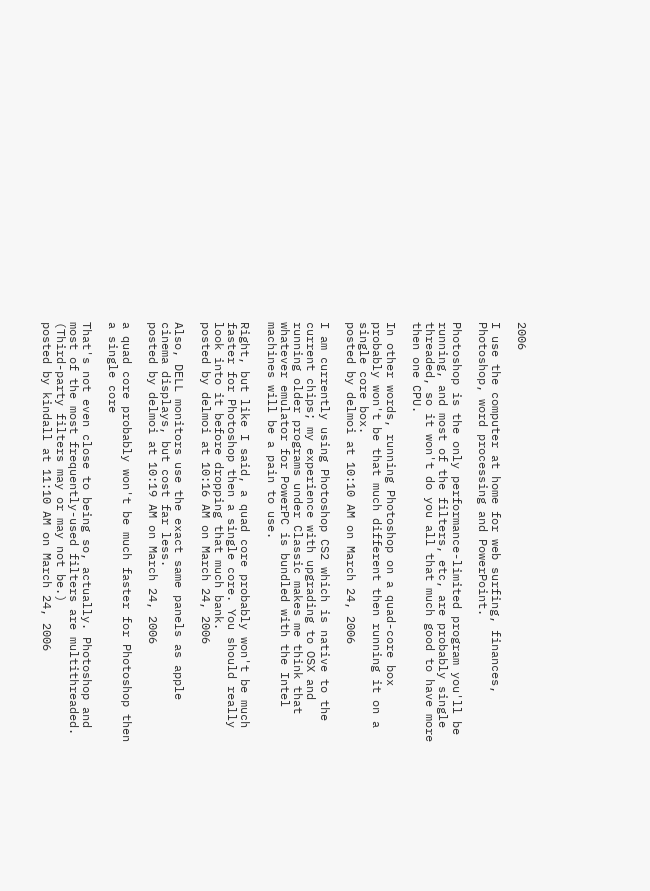2006

I use the computer at home for web surfing, finances, Photoshop, word processing and PowerPoint.

Photoshop is the only performance-limited program you'll be running, and most of the filters, etc, are probably single threaded, so it won't do you all that much good to have more then one CPU.

In other words, running Photoshop on a quad-core box probably won't be that much different then running it on a single core box.
posted by delmoi at 10:10 AM on March 24, 2006

I am currently using Photoshop CS2 which is native to the current chips; my experience with upgrading to OSX and running older programs under Classic makes me think that whatever emulator for PowerPC is bundled with the Intel machines will be a pain to use.

Right, but like I said, a quad core probably won't be much faster for Photoshop then a single core. You should really look into it before dropping that much bank.
posted by delmoi at 10:16 AM on March 24, 2006

Also, DELL monitors use the exact same panels as apple cinema displays, but cost far less.
posted by delmoi at 10:19 AM on March 24, 2006

a quad core probably won't be much faster for Photoshop then a single core

That's not even close to being so, actually. Photoshop and most of the most frequently-used filters are multithreaded. (Third-party filters may or may not be.)
posted by kindall at 11:10 AM on March 24, 2006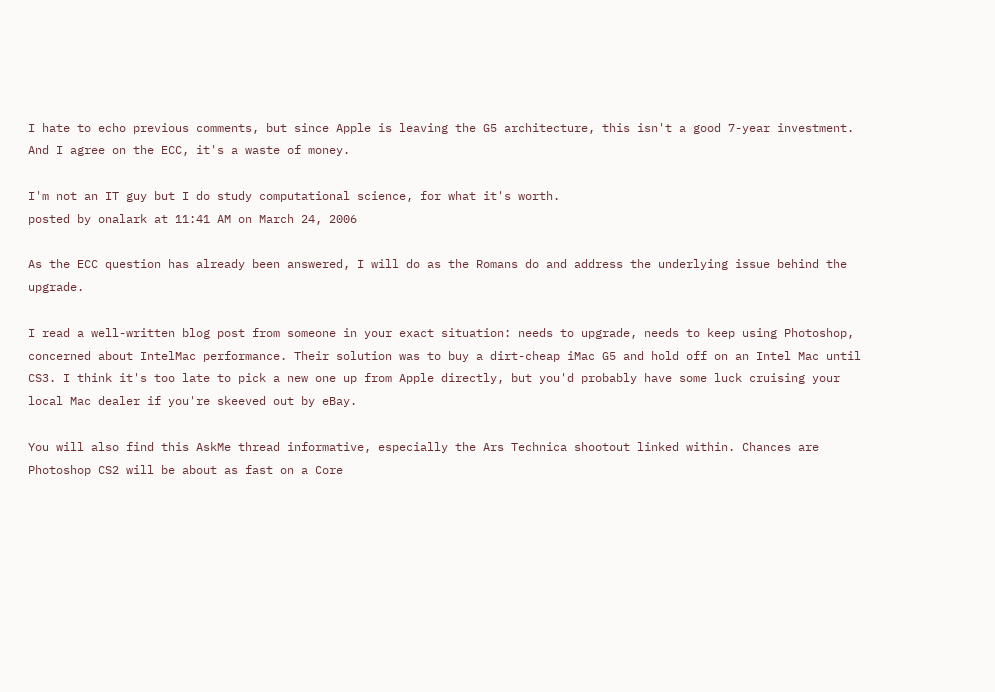I hate to echo previous comments, but since Apple is leaving the G5 architecture, this isn't a good 7-year investment. And I agree on the ECC, it's a waste of money.

I'm not an IT guy but I do study computational science, for what it's worth.
posted by onalark at 11:41 AM on March 24, 2006

As the ECC question has already been answered, I will do as the Romans do and address the underlying issue behind the upgrade.

I read a well-written blog post from someone in your exact situation: needs to upgrade, needs to keep using Photoshop, concerned about IntelMac performance. Their solution was to buy a dirt-cheap iMac G5 and hold off on an Intel Mac until CS3. I think it's too late to pick a new one up from Apple directly, but you'd probably have some luck cruising your local Mac dealer if you're skeeved out by eBay.

You will also find this AskMe thread informative, especially the Ars Technica shootout linked within. Chances are Photoshop CS2 will be about as fast on a Core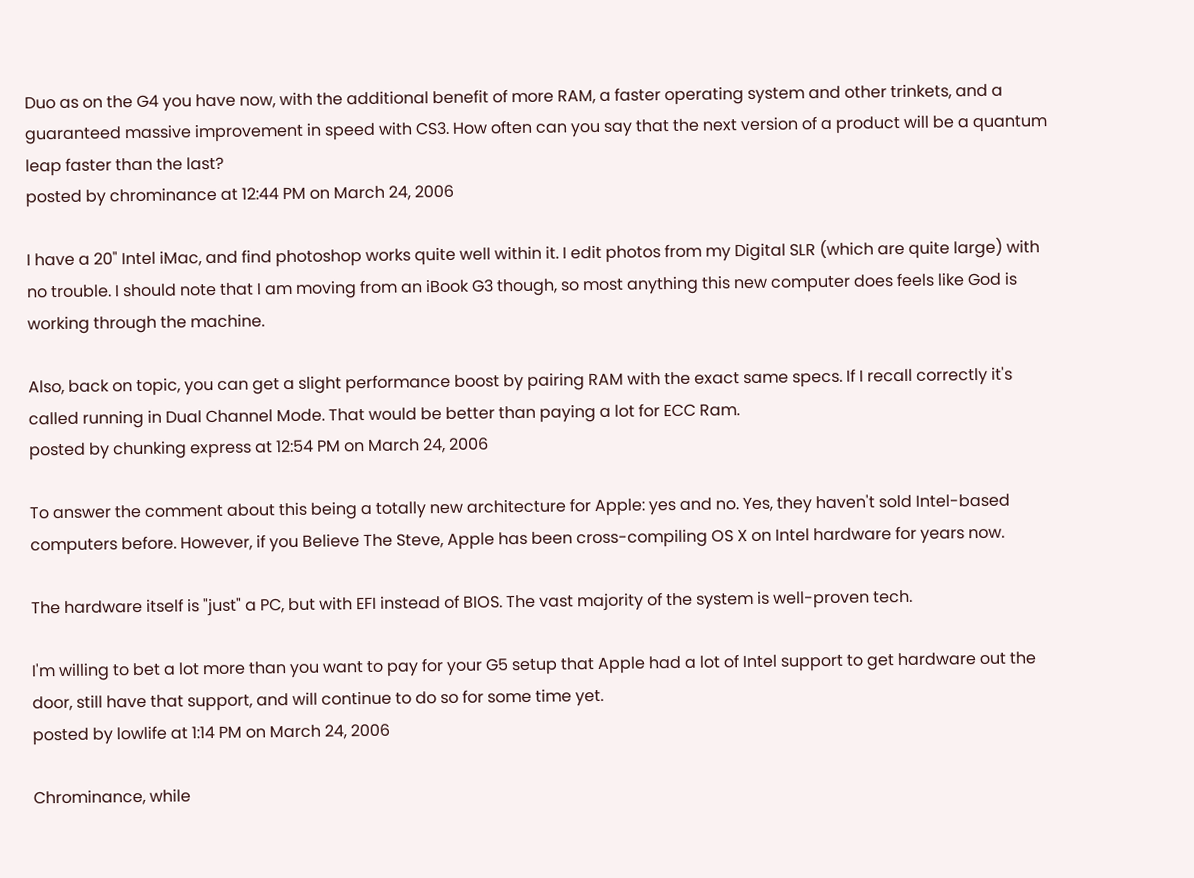Duo as on the G4 you have now, with the additional benefit of more RAM, a faster operating system and other trinkets, and a guaranteed massive improvement in speed with CS3. How often can you say that the next version of a product will be a quantum leap faster than the last?
posted by chrominance at 12:44 PM on March 24, 2006

I have a 20" Intel iMac, and find photoshop works quite well within it. I edit photos from my Digital SLR (which are quite large) with no trouble. I should note that I am moving from an iBook G3 though, so most anything this new computer does feels like God is working through the machine.

Also, back on topic, you can get a slight performance boost by pairing RAM with the exact same specs. If I recall correctly it's called running in Dual Channel Mode. That would be better than paying a lot for ECC Ram.
posted by chunking express at 12:54 PM on March 24, 2006

To answer the comment about this being a totally new architecture for Apple: yes and no. Yes, they haven't sold Intel-based computers before. However, if you Believe The Steve, Apple has been cross-compiling OS X on Intel hardware for years now.

The hardware itself is "just" a PC, but with EFI instead of BIOS. The vast majority of the system is well-proven tech.

I'm willing to bet a lot more than you want to pay for your G5 setup that Apple had a lot of Intel support to get hardware out the door, still have that support, and will continue to do so for some time yet.
posted by lowlife at 1:14 PM on March 24, 2006

Chrominance, while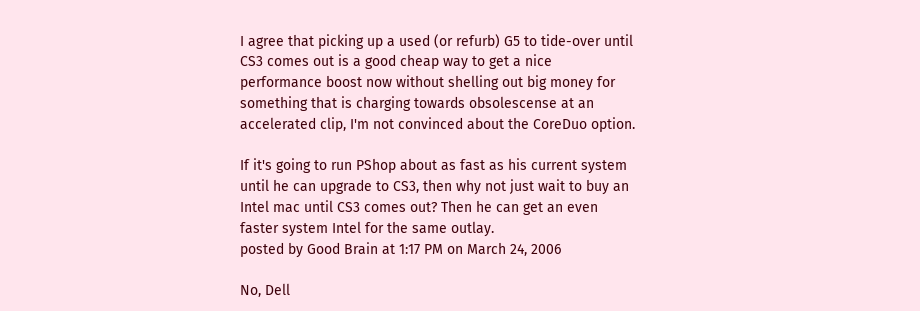I agree that picking up a used (or refurb) G5 to tide-over until CS3 comes out is a good cheap way to get a nice performance boost now without shelling out big money for something that is charging towards obsolescense at an accelerated clip, I'm not convinced about the CoreDuo option.

If it's going to run PShop about as fast as his current system until he can upgrade to CS3, then why not just wait to buy an Intel mac until CS3 comes out? Then he can get an even faster system Intel for the same outlay.
posted by Good Brain at 1:17 PM on March 24, 2006

No, Dell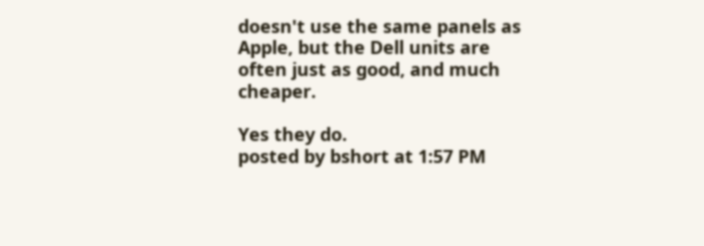doesn't use the same panels as Apple, but the Dell units are often just as good, and much cheaper.

Yes they do.
posted by bshort at 1:57 PM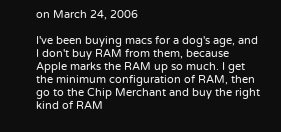on March 24, 2006

I've been buying macs for a dog's age, and I don't buy RAM from them, because Apple marks the RAM up so much. I get the minimum configuration of RAM, then go to the Chip Merchant and buy the right kind of RAM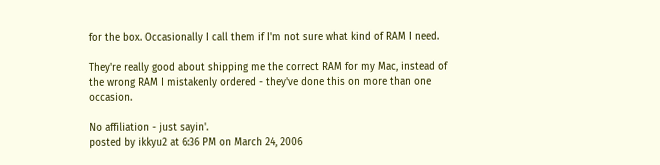for the box. Occasionally I call them if I'm not sure what kind of RAM I need.

They're really good about shipping me the correct RAM for my Mac, instead of the wrong RAM I mistakenly ordered - they've done this on more than one occasion.

No affiliation - just sayin'.
posted by ikkyu2 at 6:36 PM on March 24, 2006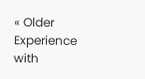« Older Experience with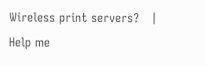Wireless print servers?   |   Help me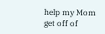help my Mom get off of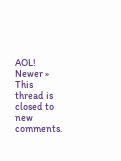AOL! Newer »
This thread is closed to new comments.